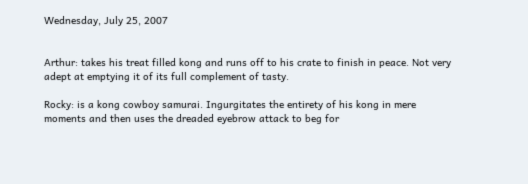Wednesday, July 25, 2007


Arthur: takes his treat filled kong and runs off to his crate to finish in peace. Not very adept at emptying it of its full complement of tasty.

Rocky: is a kong cowboy samurai. Ingurgitates the entirety of his kong in mere moments and then uses the dreaded eyebrow attack to beg for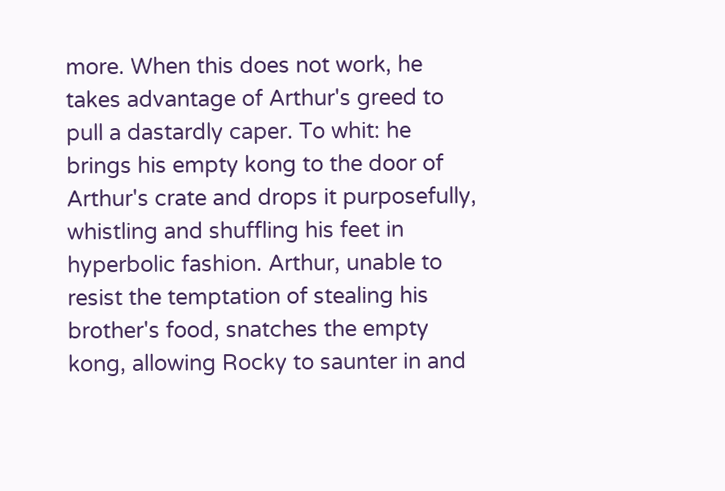more. When this does not work, he takes advantage of Arthur's greed to pull a dastardly caper. To whit: he brings his empty kong to the door of Arthur's crate and drops it purposefully, whistling and shuffling his feet in hyperbolic fashion. Arthur, unable to resist the temptation of stealing his brother's food, snatches the empty kong, allowing Rocky to saunter in and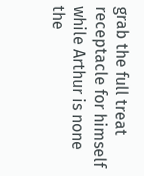grab the full treat receptacle for himself while Arthur is none the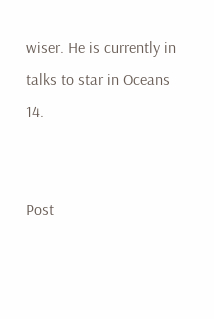wiser. He is currently in talks to star in Oceans 14.


Post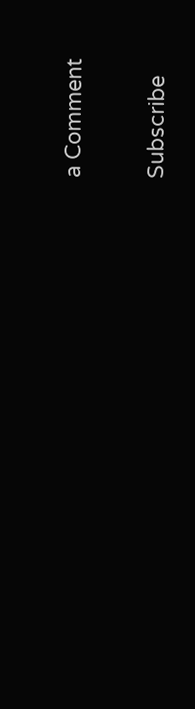a Comment

Subscribe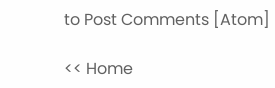to Post Comments [Atom]

<< Home